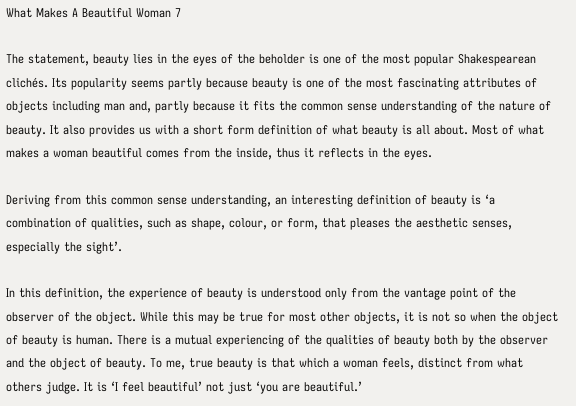What Makes A Beautiful Woman 7

The statement, beauty lies in the eyes of the beholder is one of the most popular Shakespearean clichés. Its popularity seems partly because beauty is one of the most fascinating attributes of objects including man and, partly because it fits the common sense understanding of the nature of beauty. It also provides us with a short form definition of what beauty is all about. Most of what makes a woman beautiful comes from the inside, thus it reflects in the eyes.

Deriving from this common sense understanding, an interesting definition of beauty is ‘a combination of qualities, such as shape, colour, or form, that pleases the aesthetic senses, especially the sight’.

In this definition, the experience of beauty is understood only from the vantage point of the observer of the object. While this may be true for most other objects, it is not so when the object of beauty is human. There is a mutual experiencing of the qualities of beauty both by the observer and the object of beauty. To me, true beauty is that which a woman feels, distinct from what others judge. It is ‘I feel beautiful’ not just ‘you are beautiful.’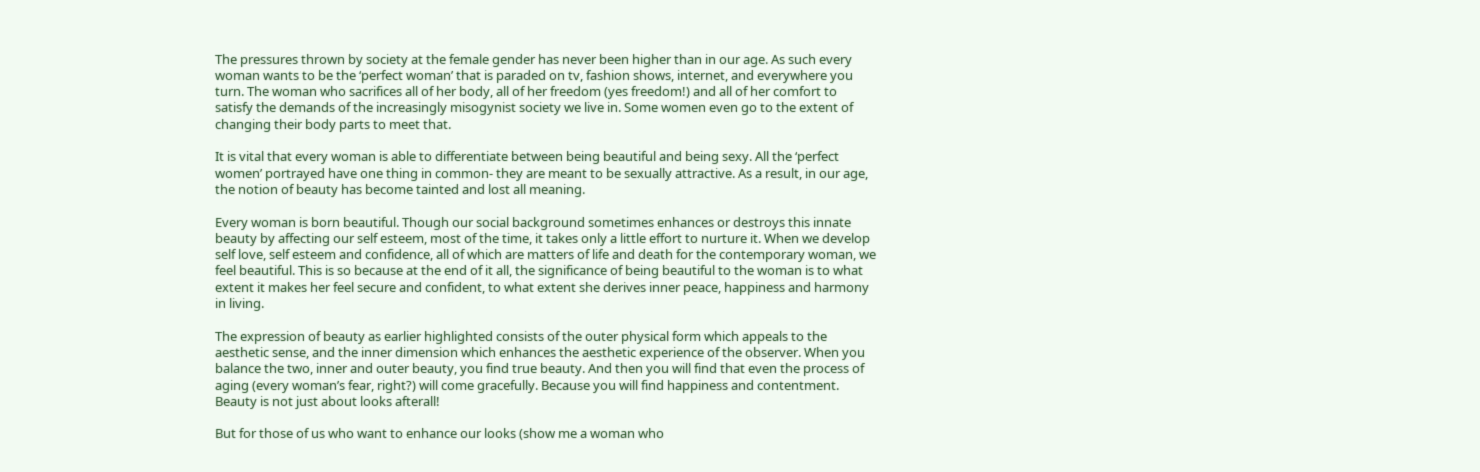The pressures thrown by society at the female gender has never been higher than in our age. As such every woman wants to be the ‘perfect woman’ that is paraded on tv, fashion shows, internet, and everywhere you turn. The woman who sacrifices all of her body, all of her freedom (yes freedom!) and all of her comfort to satisfy the demands of the increasingly misogynist society we live in. Some women even go to the extent of changing their body parts to meet that.

It is vital that every woman is able to differentiate between being beautiful and being sexy. All the ‘perfect women’ portrayed have one thing in common- they are meant to be sexually attractive. As a result, in our age, the notion of beauty has become tainted and lost all meaning.

Every woman is born beautiful. Though our social background sometimes enhances or destroys this innate beauty by affecting our self esteem, most of the time, it takes only a little effort to nurture it. When we develop self love, self esteem and confidence, all of which are matters of life and death for the contemporary woman, we feel beautiful. This is so because at the end of it all, the significance of being beautiful to the woman is to what extent it makes her feel secure and confident, to what extent she derives inner peace, happiness and harmony in living.

The expression of beauty as earlier highlighted consists of the outer physical form which appeals to the aesthetic sense, and the inner dimension which enhances the aesthetic experience of the observer. When you balance the two, inner and outer beauty, you find true beauty. And then you will find that even the process of aging (every woman’s fear, right?) will come gracefully. Because you will find happiness and contentment. Beauty is not just about looks afterall!

But for those of us who want to enhance our looks (show me a woman who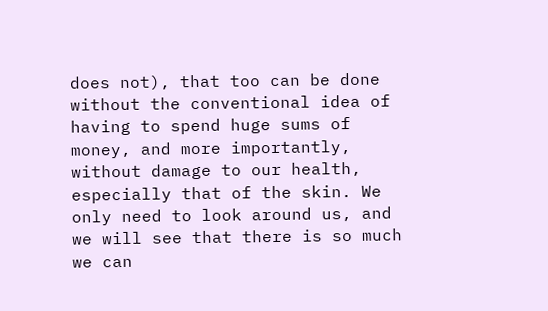does not), that too can be done without the conventional idea of having to spend huge sums of money, and more importantly, without damage to our health, especially that of the skin. We only need to look around us, and we will see that there is so much we can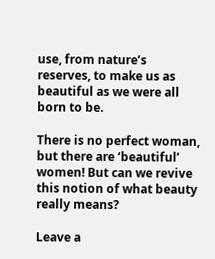use, from nature’s reserves, to make us as beautiful as we were all born to be.

There is no perfect woman, but there are ‘beautiful’ women! But can we revive this notion of what beauty really means?

Leave a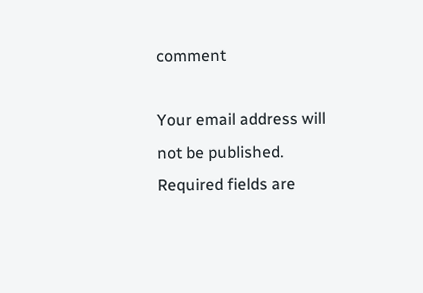comment

Your email address will not be published. Required fields are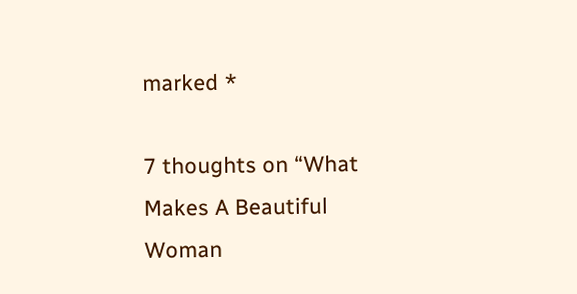marked *

7 thoughts on “What Makes A Beautiful Woman